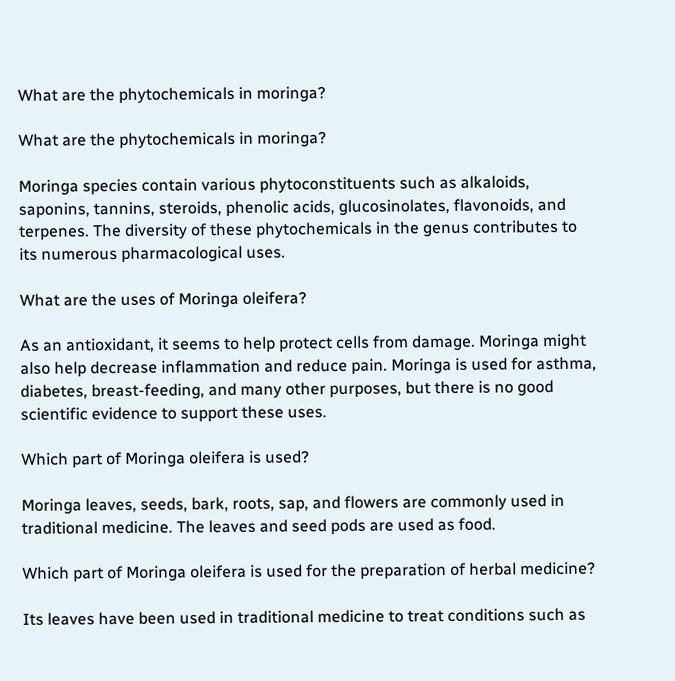What are the phytochemicals in moringa?

What are the phytochemicals in moringa?

Moringa species contain various phytoconstituents such as alkaloids, saponins, tannins, steroids, phenolic acids, glucosinolates, flavonoids, and terpenes. The diversity of these phytochemicals in the genus contributes to its numerous pharmacological uses.

What are the uses of Moringa oleifera?

As an antioxidant, it seems to help protect cells from damage. Moringa might also help decrease inflammation and reduce pain. Moringa is used for asthma, diabetes, breast-feeding, and many other purposes, but there is no good scientific evidence to support these uses.

Which part of Moringa oleifera is used?

Moringa leaves, seeds, bark, roots, sap, and flowers are commonly used in traditional medicine. The leaves and seed pods are used as food.

Which part of Moringa oleifera is used for the preparation of herbal medicine?

Its leaves have been used in traditional medicine to treat conditions such as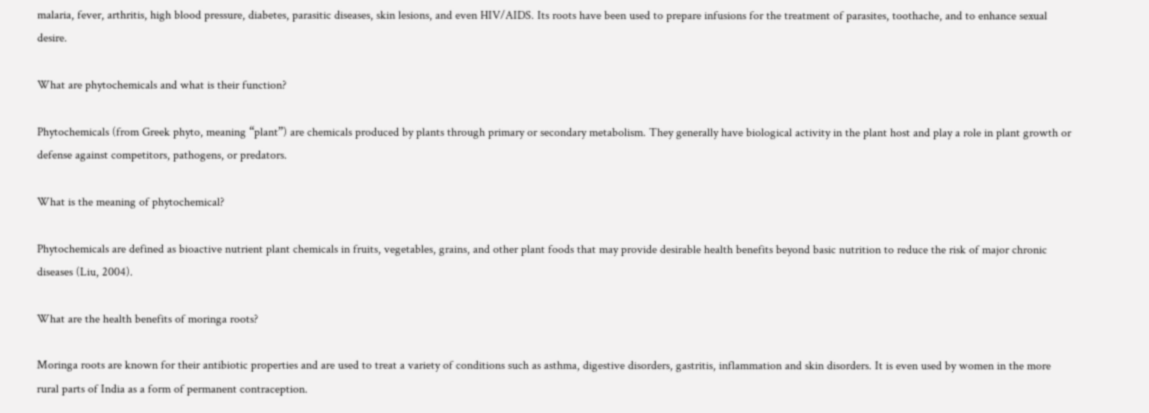malaria, fever, arthritis, high blood pressure, diabetes, parasitic diseases, skin lesions, and even HIV/AIDS. Its roots have been used to prepare infusions for the treatment of parasites, toothache, and to enhance sexual desire.

What are phytochemicals and what is their function?

Phytochemicals (from Greek phyto, meaning “plant”) are chemicals produced by plants through primary or secondary metabolism. They generally have biological activity in the plant host and play a role in plant growth or defense against competitors, pathogens, or predators.

What is the meaning of phytochemical?

Phytochemicals are defined as bioactive nutrient plant chemicals in fruits, vegetables, grains, and other plant foods that may provide desirable health benefits beyond basic nutrition to reduce the risk of major chronic diseases (Liu, 2004).

What are the health benefits of moringa roots?

Moringa roots are known for their antibiotic properties and are used to treat a variety of conditions such as asthma, digestive disorders, gastritis, inflammation and skin disorders. It is even used by women in the more rural parts of India as a form of permanent contraception.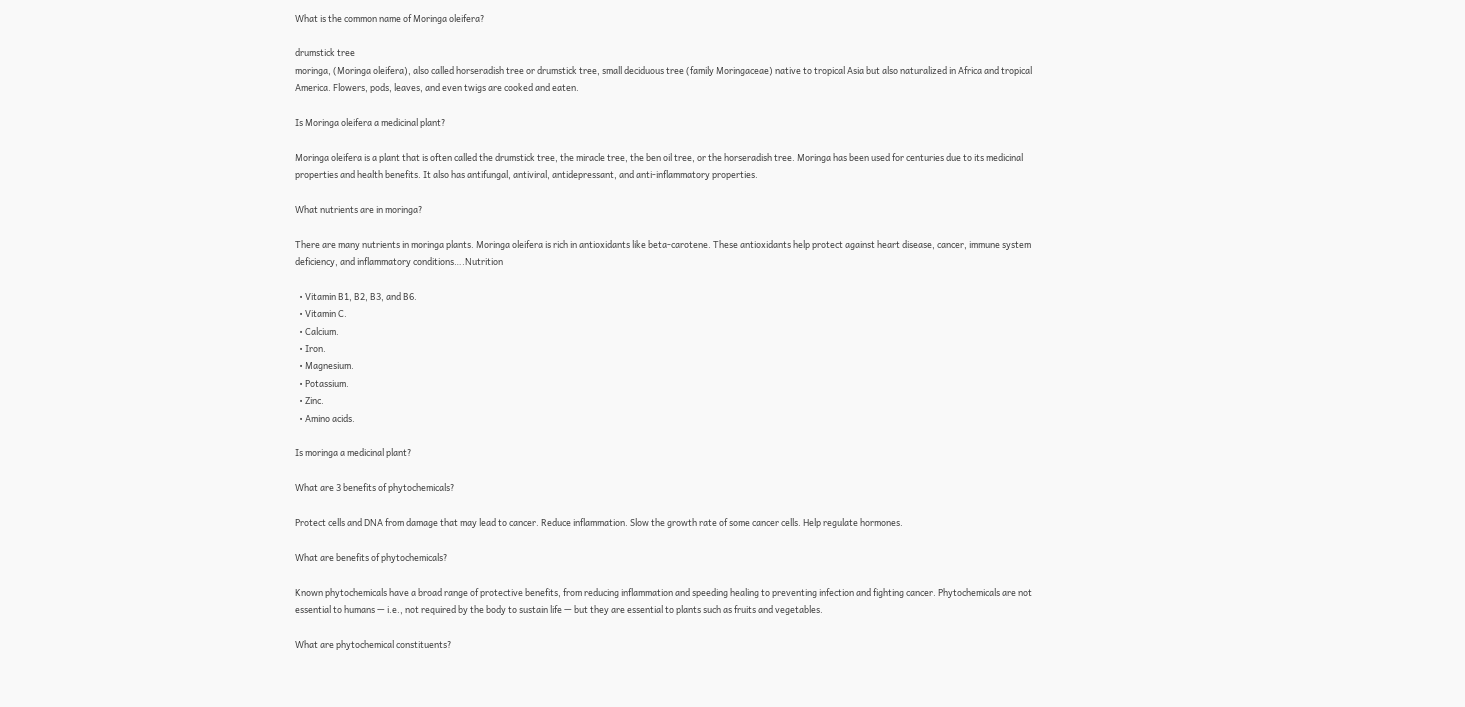What is the common name of Moringa oleifera?

drumstick tree
moringa, (Moringa oleifera), also called horseradish tree or drumstick tree, small deciduous tree (family Moringaceae) native to tropical Asia but also naturalized in Africa and tropical America. Flowers, pods, leaves, and even twigs are cooked and eaten.

Is Moringa oleifera a medicinal plant?

Moringa oleifera is a plant that is often called the drumstick tree, the miracle tree, the ben oil tree, or the horseradish tree. Moringa has been used for centuries due to its medicinal properties and health benefits. It also has antifungal, antiviral, antidepressant, and anti-inflammatory properties.

What nutrients are in moringa?

There are many nutrients in moringa plants. Moringa oleifera is rich in antioxidants like beta-carotene. These antioxidants help protect against heart disease, cancer, immune system deficiency, and inflammatory conditions….Nutrition

  • Vitamin B1, B2, B3, and B6.
  • Vitamin C.
  • Calcium.
  • Iron.
  • Magnesium.
  • Potassium.
  • Zinc.
  • Amino acids.

Is moringa a medicinal plant?

What are 3 benefits of phytochemicals?

Protect cells and DNA from damage that may lead to cancer. Reduce inflammation. Slow the growth rate of some cancer cells. Help regulate hormones.

What are benefits of phytochemicals?

Known phytochemicals have a broad range of protective benefits, from reducing inflammation and speeding healing to preventing infection and fighting cancer. Phytochemicals are not essential to humans — i.e., not required by the body to sustain life — but they are essential to plants such as fruits and vegetables.

What are phytochemical constituents?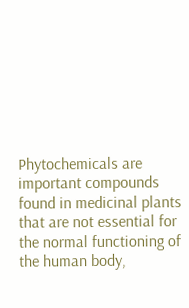Phytochemicals are important compounds found in medicinal plants that are not essential for the normal functioning of the human body,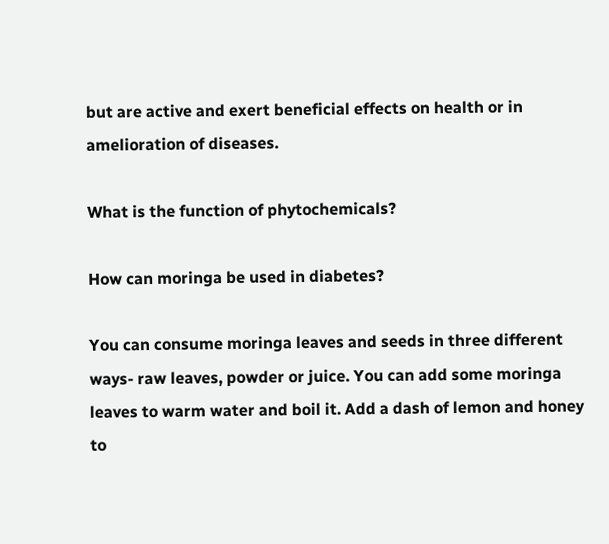but are active and exert beneficial effects on health or in amelioration of diseases.

What is the function of phytochemicals?

How can moringa be used in diabetes?

You can consume moringa leaves and seeds in three different ways- raw leaves, powder or juice. You can add some moringa leaves to warm water and boil it. Add a dash of lemon and honey to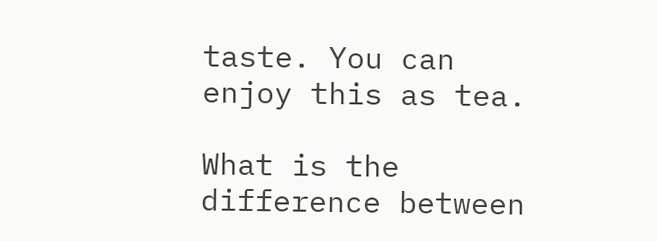taste. You can enjoy this as tea.

What is the difference between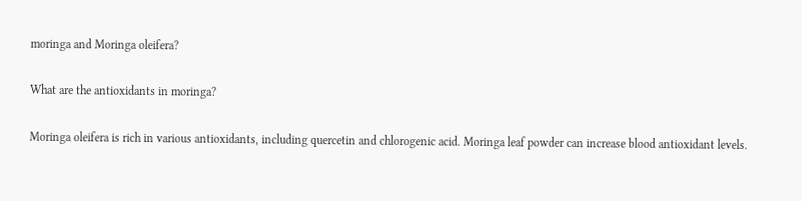moringa and Moringa oleifera?

What are the antioxidants in moringa?

Moringa oleifera is rich in various antioxidants, including quercetin and chlorogenic acid. Moringa leaf powder can increase blood antioxidant levels.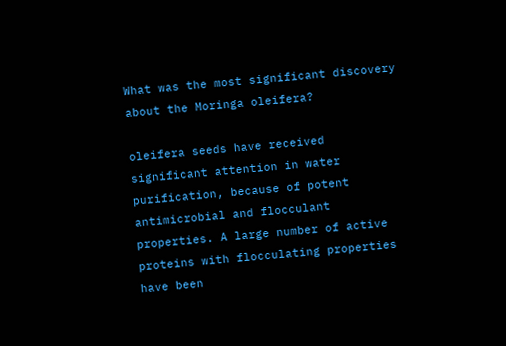What was the most significant discovery about the Moringa oleifera?

oleifera seeds have received significant attention in water purification, because of potent antimicrobial and flocculant properties. A large number of active proteins with flocculating properties have been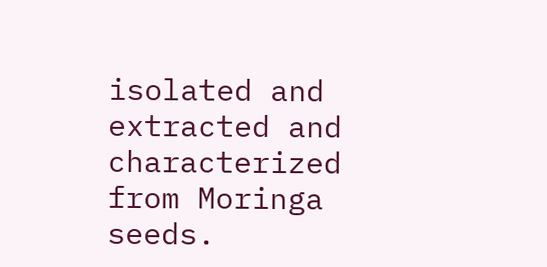isolated and extracted and characterized from Moringa seeds.